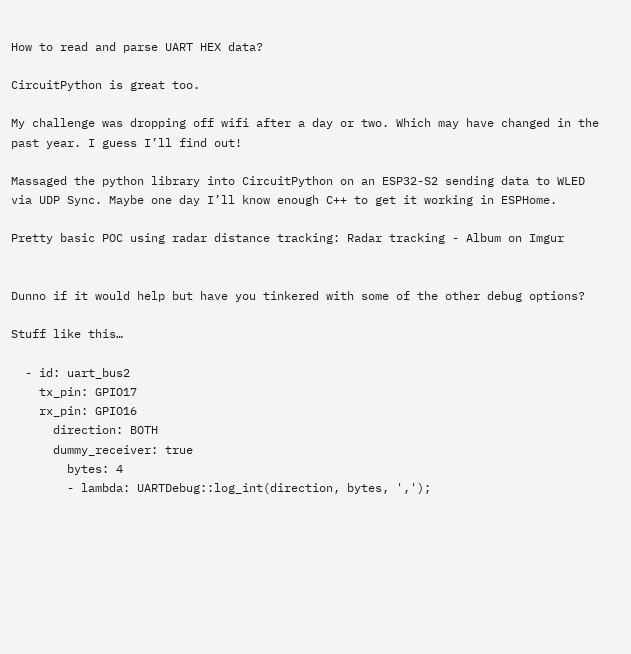How to read and parse UART HEX data?

CircuitPython is great too.

My challenge was dropping off wifi after a day or two. Which may have changed in the past year. I guess I’ll find out!

Massaged the python library into CircuitPython on an ESP32-S2 sending data to WLED via UDP Sync. Maybe one day I’ll know enough C++ to get it working in ESPHome.

Pretty basic POC using radar distance tracking: Radar tracking - Album on Imgur


Dunno if it would help but have you tinkered with some of the other debug options?

Stuff like this…

  - id: uart_bus2
    tx_pin: GPIO17
    rx_pin: GPIO16
      direction: BOTH
      dummy_receiver: true
        bytes: 4
        - lambda: UARTDebug::log_int(direction, bytes, ',');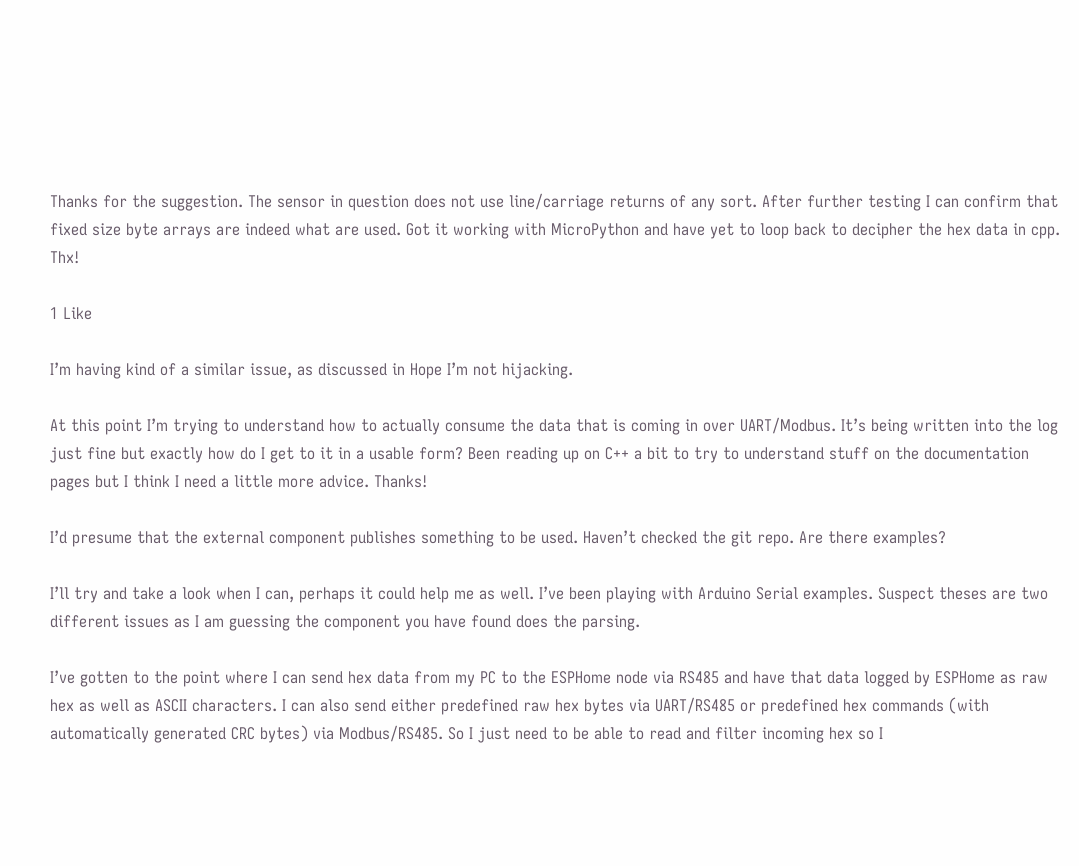Thanks for the suggestion. The sensor in question does not use line/carriage returns of any sort. After further testing I can confirm that fixed size byte arrays are indeed what are used. Got it working with MicroPython and have yet to loop back to decipher the hex data in cpp. Thx!

1 Like

I’m having kind of a similar issue, as discussed in Hope I’m not hijacking.

At this point I’m trying to understand how to actually consume the data that is coming in over UART/Modbus. It’s being written into the log just fine but exactly how do I get to it in a usable form? Been reading up on C++ a bit to try to understand stuff on the documentation pages but I think I need a little more advice. Thanks!

I’d presume that the external component publishes something to be used. Haven’t checked the git repo. Are there examples?

I’ll try and take a look when I can, perhaps it could help me as well. I’ve been playing with Arduino Serial examples. Suspect theses are two different issues as I am guessing the component you have found does the parsing.

I’ve gotten to the point where I can send hex data from my PC to the ESPHome node via RS485 and have that data logged by ESPHome as raw hex as well as ASCII characters. I can also send either predefined raw hex bytes via UART/RS485 or predefined hex commands (with automatically generated CRC bytes) via Modbus/RS485. So I just need to be able to read and filter incoming hex so I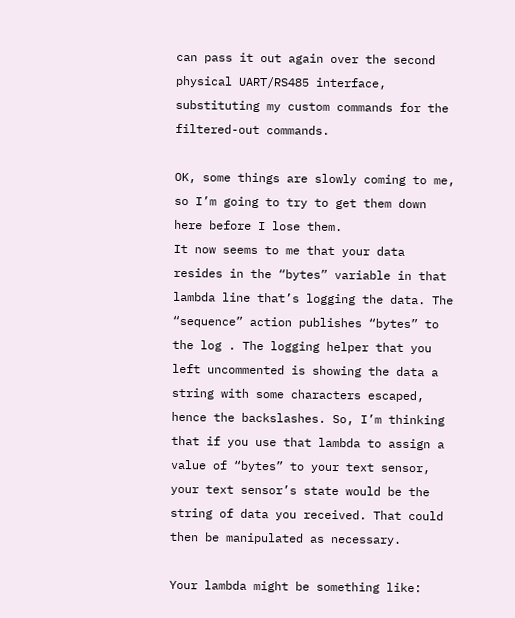can pass it out again over the second physical UART/RS485 interface, substituting my custom commands for the filtered-out commands.

OK, some things are slowly coming to me, so I’m going to try to get them down here before I lose them.
It now seems to me that your data resides in the “bytes” variable in that lambda line that’s logging the data. The “sequence” action publishes “bytes” to the log . The logging helper that you left uncommented is showing the data a string with some characters escaped, hence the backslashes. So, I’m thinking that if you use that lambda to assign a value of “bytes” to your text sensor, your text sensor’s state would be the string of data you received. That could then be manipulated as necessary.

Your lambda might be something like: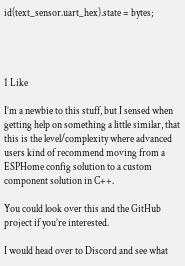id(text_sensor.uart_hex).state = bytes;




1 Like

I’m a newbie to this stuff, but I sensed when getting help on something a little similar, that this is the level/complexity where advanced users kind of recommend moving from a ESPHome config solution to a custom component solution in C++.

You could look over this and the GitHub project if you’re interested.

I would head over to Discord and see what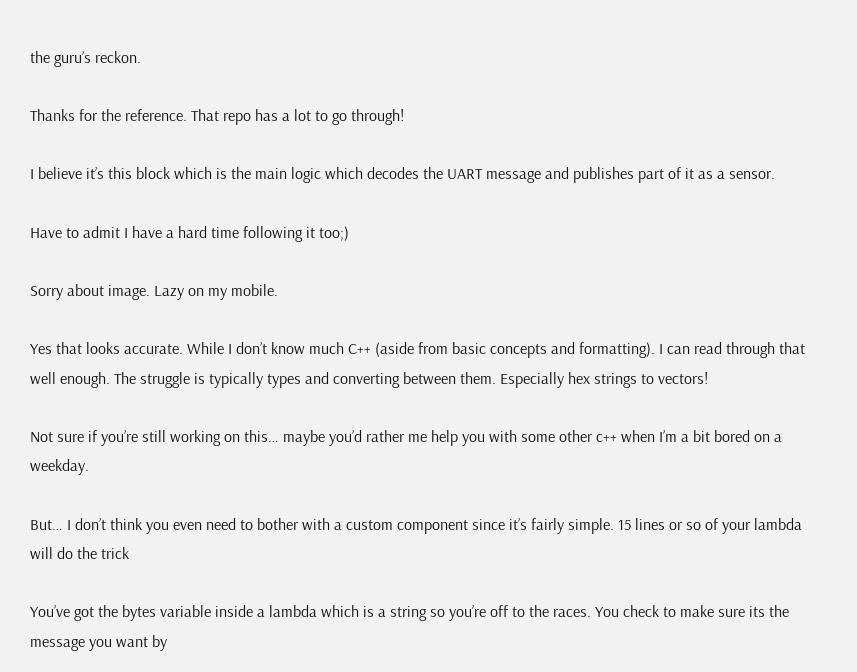the guru’s reckon.

Thanks for the reference. That repo has a lot to go through!

I believe it’s this block which is the main logic which decodes the UART message and publishes part of it as a sensor.

Have to admit I have a hard time following it too;)

Sorry about image. Lazy on my mobile.

Yes that looks accurate. While I don’t know much C++ (aside from basic concepts and formatting). I can read through that well enough. The struggle is typically types and converting between them. Especially hex strings to vectors!

Not sure if you’re still working on this… maybe you’d rather me help you with some other c++ when I’m a bit bored on a weekday.

But… I don’t think you even need to bother with a custom component since it’s fairly simple. 15 lines or so of your lambda will do the trick

You’ve got the bytes variable inside a lambda which is a string so you’re off to the races. You check to make sure its the message you want by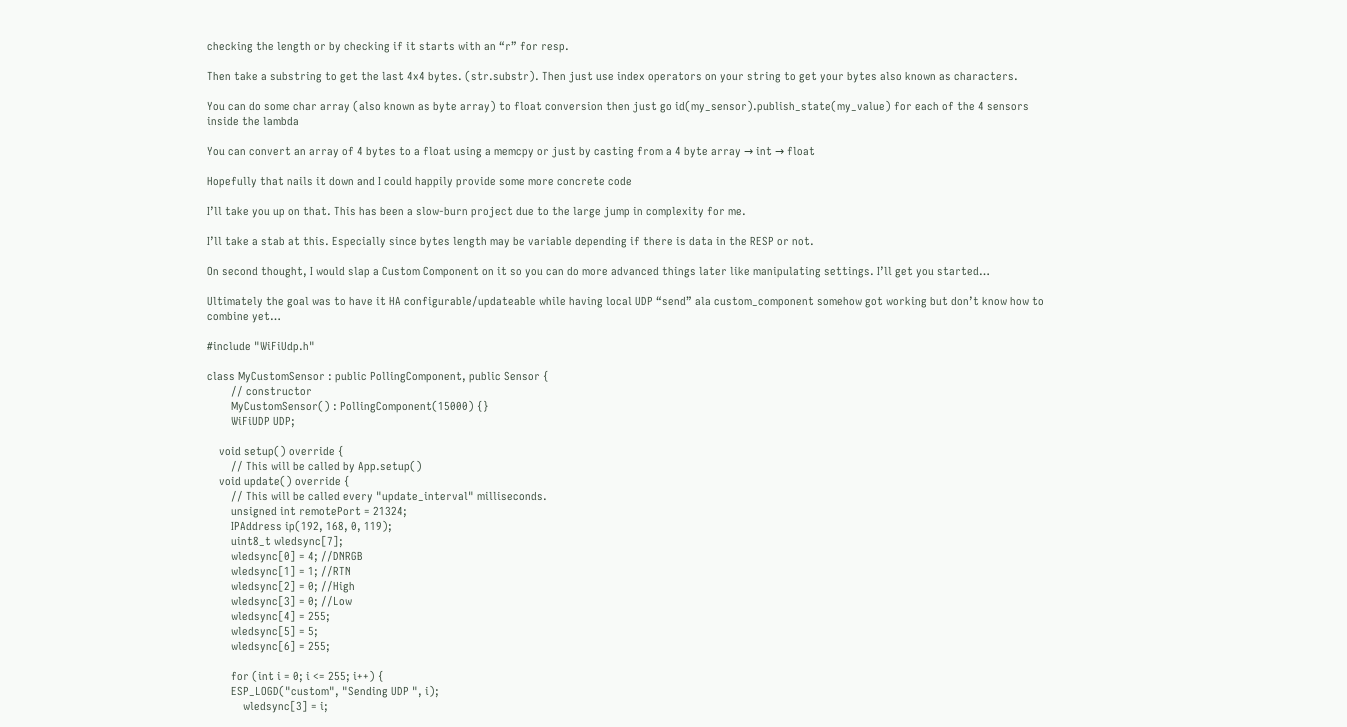checking the length or by checking if it starts with an “r” for resp.

Then take a substring to get the last 4x4 bytes. (str.substr). Then just use index operators on your string to get your bytes also known as characters.

You can do some char array (also known as byte array) to float conversion then just go id(my_sensor).publish_state(my_value) for each of the 4 sensors inside the lambda

You can convert an array of 4 bytes to a float using a memcpy or just by casting from a 4 byte array → int → float

Hopefully that nails it down and I could happily provide some more concrete code

I’ll take you up on that. This has been a slow-burn project due to the large jump in complexity for me.

I’ll take a stab at this. Especially since bytes length may be variable depending if there is data in the RESP or not.

On second thought, I would slap a Custom Component on it so you can do more advanced things later like manipulating settings. I’ll get you started…

Ultimately the goal was to have it HA configurable/updateable while having local UDP “send” ala custom_component somehow got working but don’t know how to combine yet…

#include "WiFiUdp.h"

class MyCustomSensor : public PollingComponent, public Sensor {
        // constructor
        MyCustomSensor() : PollingComponent(15000) {}
        WiFiUDP UDP;

    void setup() override {
        // This will be called by App.setup()
    void update() override {
        // This will be called every "update_interval" milliseconds.
        unsigned int remotePort = 21324;
        IPAddress ip(192, 168, 0, 119);
        uint8_t wledsync[7];
        wledsync[0] = 4; //DNRGB
        wledsync[1] = 1; //RTN
        wledsync[2] = 0; //High
        wledsync[3] = 0; //Low
        wledsync[4] = 255;
        wledsync[5] = 5;
        wledsync[6] = 255;

        for (int i = 0; i <= 255; i++) {
        ESP_LOGD("custom", "Sending UDP ", i);
            wledsync[3] = i;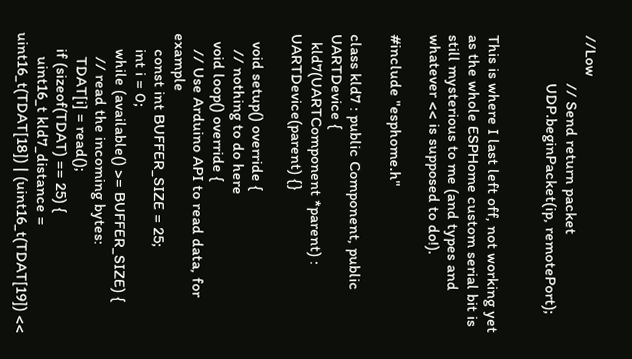//Low
            // Send return packet
            UDP.beginPacket(ip, remotePort);


This is where I last left off, not working yet as the whole ESPHome custom serial bit is still mysterious to me (and types and whatever << is supposed to do!).

#include "esphome.h"

class kld7 : public Component, public UARTDevice {
  kld7(UARTComponent *parent) : UARTDevice(parent) {}

  void setup() override {
    // nothing to do here
  void loop() override {
    // Use Arduino API to read data, for example
    const int BUFFER_SIZE = 25;
    int i = 0;
    while (available() >= BUFFER_SIZE) {
      // read the incoming bytes:
      TDAT[i] = read();
    if (sizeof(TDAT) == 25) {
      uint16_t kld7_distance = uint16_t(TDAT[18]) | (uint16_t(TDAT[19]) <<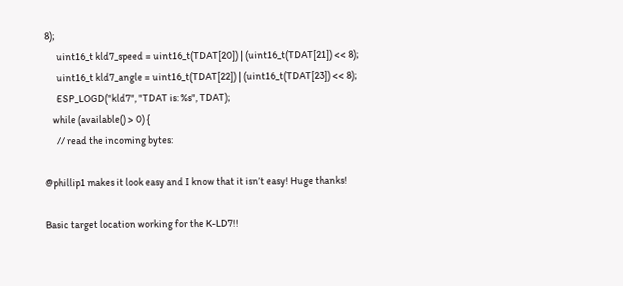8);
      uint16_t kld7_speed = uint16_t(TDAT[20]) | (uint16_t(TDAT[21]) << 8);
      uint16_t kld7_angle = uint16_t(TDAT[22]) | (uint16_t(TDAT[23]) << 8);
      ESP_LOGD("kld7", "TDAT is: %s", TDAT);
    while (available() > 0) {
      // read the incoming bytes:

@phillip1 makes it look easy and I know that it isn’t easy! Huge thanks!

Basic target location working for the K-LD7!!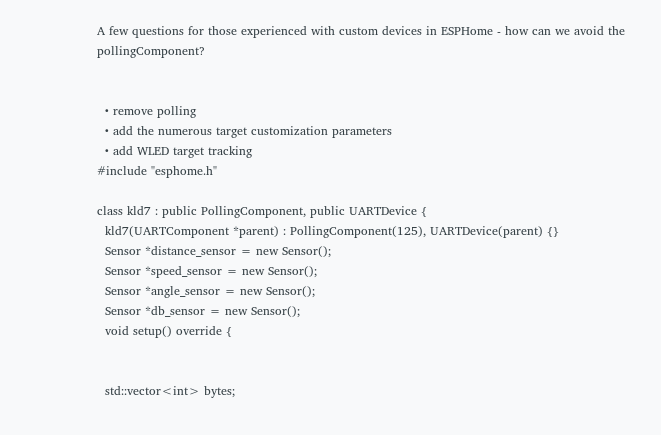A few questions for those experienced with custom devices in ESPHome - how can we avoid the pollingComponent?


  • remove polling
  • add the numerous target customization parameters
  • add WLED target tracking
#include "esphome.h"

class kld7 : public PollingComponent, public UARTDevice {
  kld7(UARTComponent *parent) : PollingComponent(125), UARTDevice(parent) {}
  Sensor *distance_sensor = new Sensor();
  Sensor *speed_sensor = new Sensor();
  Sensor *angle_sensor = new Sensor();
  Sensor *db_sensor = new Sensor();
  void setup() override {


  std::vector<int> bytes;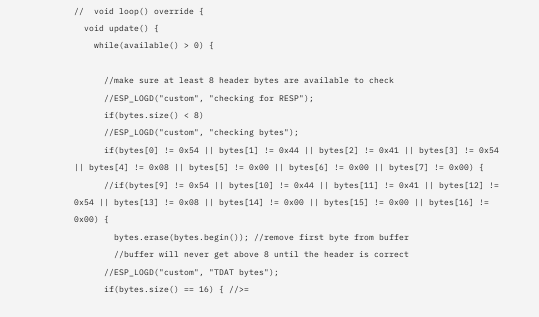//  void loop() override {
  void update() {
    while(available() > 0) {

      //make sure at least 8 header bytes are available to check
      //ESP_LOGD("custom", "checking for RESP");
      if(bytes.size() < 8)
      //ESP_LOGD("custom", "checking bytes");
      if(bytes[0] != 0x54 || bytes[1] != 0x44 || bytes[2] != 0x41 || bytes[3] != 0x54 || bytes[4] != 0x08 || bytes[5] != 0x00 || bytes[6] != 0x00 || bytes[7] != 0x00) {
      //if(bytes[9] != 0x54 || bytes[10] != 0x44 || bytes[11] != 0x41 || bytes[12] != 0x54 || bytes[13] != 0x08 || bytes[14] != 0x00 || bytes[15] != 0x00 || bytes[16] != 0x00) {
        bytes.erase(bytes.begin()); //remove first byte from buffer
        //buffer will never get above 8 until the header is correct
      //ESP_LOGD("custom", "TDAT bytes");
      if(bytes.size() == 16) { //>=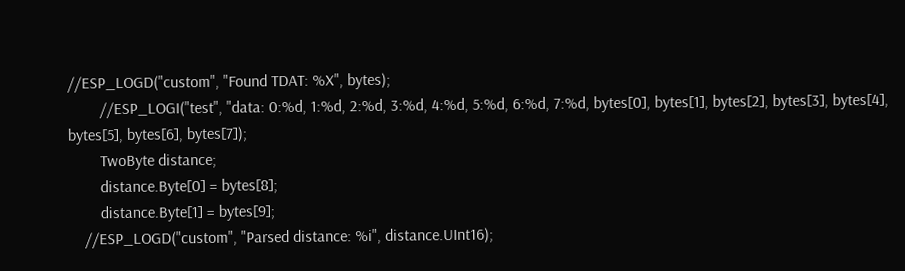//ESP_LOGD("custom", "Found TDAT: %X", bytes);
        //ESP_LOGI("test", "data: 0:%d, 1:%d, 2:%d, 3:%d, 4:%d, 5:%d, 6:%d, 7:%d, bytes[0], bytes[1], bytes[2], bytes[3], bytes[4], bytes[5], bytes[6], bytes[7]);
        TwoByte distance;
        distance.Byte[0] = bytes[8];
        distance.Byte[1] = bytes[9];
    //ESP_LOGD("custom", "Parsed distance: %i", distance.UInt16);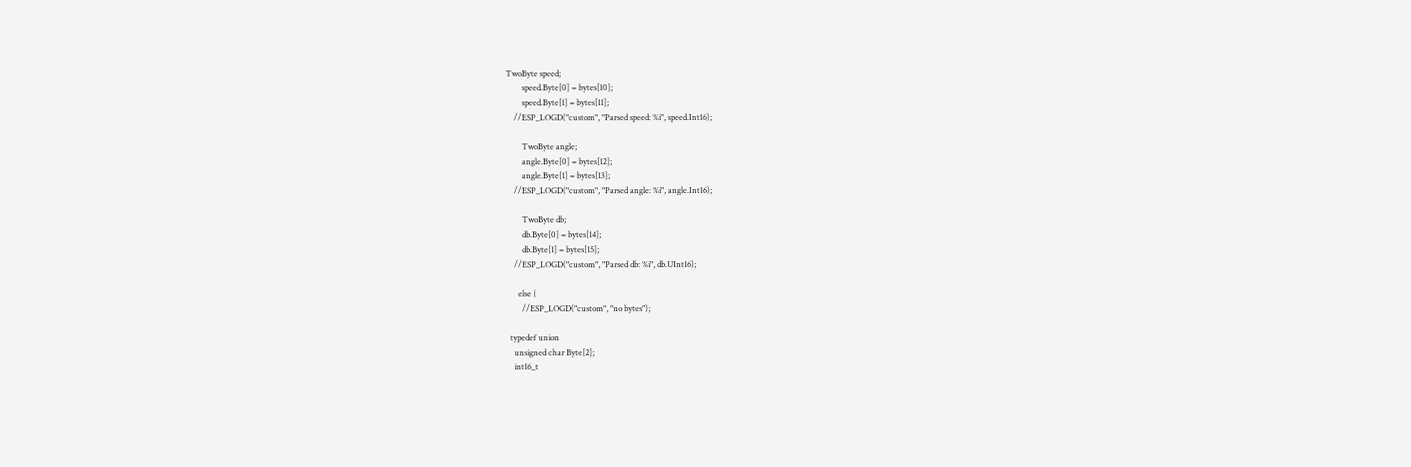TwoByte speed;
        speed.Byte[0] = bytes[10];
        speed.Byte[1] = bytes[11];
    //ESP_LOGD("custom", "Parsed speed: %i", speed.Int16);

        TwoByte angle;
        angle.Byte[0] = bytes[12];
        angle.Byte[1] = bytes[13];
    //ESP_LOGD("custom", "Parsed angle: %i", angle.Int16);

        TwoByte db;
        db.Byte[0] = bytes[14];
        db.Byte[1] = bytes[15];
    //ESP_LOGD("custom", "Parsed db: %i", db.UInt16);

      else {
        //ESP_LOGD("custom", "no bytes");

  typedef union
    unsigned char Byte[2];
    int16_t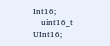Int16;
    uint16_t UInt16;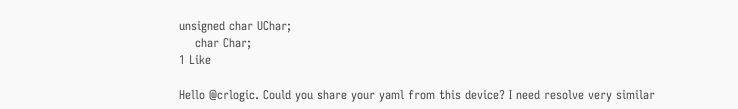unsigned char UChar;
    char Char;
1 Like

Hello @crlogic. Could you share your yaml from this device? I need resolve very similar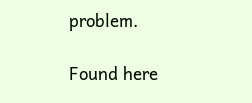problem.

Found here